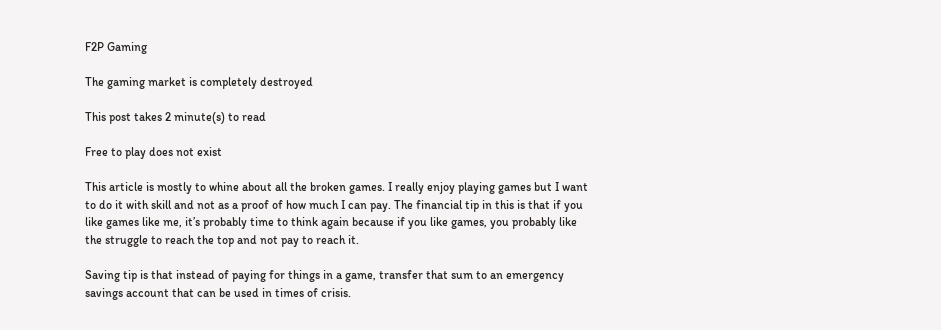F2P Gaming

The gaming market is completely destroyed

This post takes 2 minute(s) to read

Free to play does not exist

This article is mostly to whine about all the broken games. I really enjoy playing games but I want to do it with skill and not as a proof of how much I can pay. The financial tip in this is that if you like games like me, it’s probably time to think again because if you like games, you probably like the struggle to reach the top and not pay to reach it.

Saving tip is that instead of paying for things in a game, transfer that sum to an emergency savings account that can be used in times of crisis.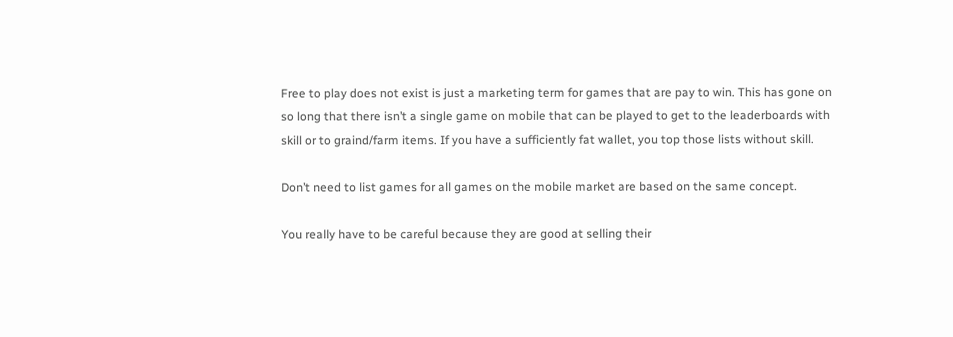Free to play does not exist is just a marketing term for games that are pay to win. This has gone on so long that there isn’t a single game on mobile that can be played to get to the leaderboards with skill or to graind/farm items. If you have a sufficiently fat wallet, you top those lists without skill.

Don’t need to list games for all games on the mobile market are based on the same concept.

You really have to be careful because they are good at selling their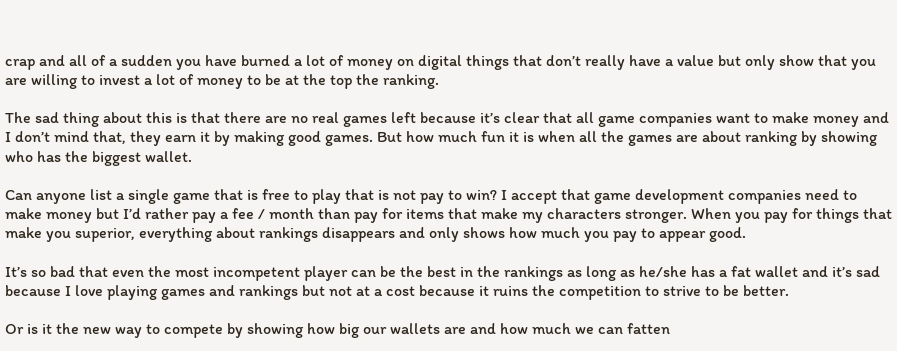crap and all of a sudden you have burned a lot of money on digital things that don’t really have a value but only show that you are willing to invest a lot of money to be at the top the ranking.

The sad thing about this is that there are no real games left because it’s clear that all game companies want to make money and I don’t mind that, they earn it by making good games. But how much fun it is when all the games are about ranking by showing who has the biggest wallet.

Can anyone list a single game that is free to play that is not pay to win? I accept that game development companies need to make money but I’d rather pay a fee / month than pay for items that make my characters stronger. When you pay for things that make you superior, everything about rankings disappears and only shows how much you pay to appear good.

It’s so bad that even the most incompetent player can be the best in the rankings as long as he/she has a fat wallet and it’s sad because I love playing games and rankings but not at a cost because it ruins the competition to strive to be better.

Or is it the new way to compete by showing how big our wallets are and how much we can fatten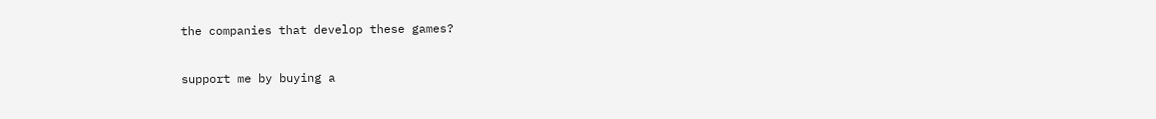the companies that develop these games?

support me by buying a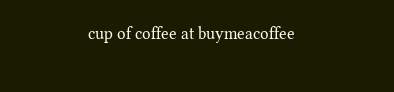cup of coffee at buymeacoffee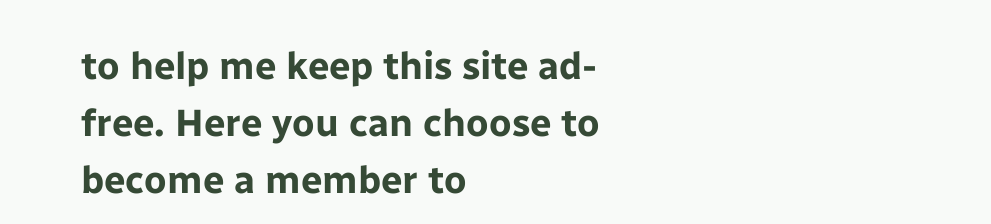to help me keep this site ad-free. Here you can choose to become a member to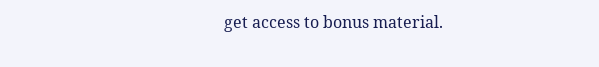get access to bonus material.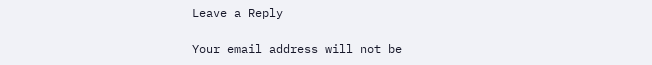Leave a Reply

Your email address will not be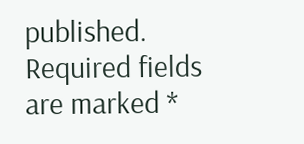published. Required fields are marked *